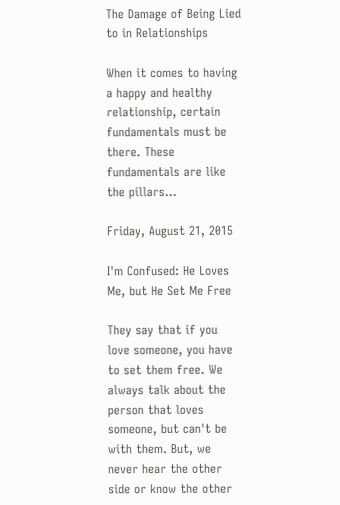The Damage of Being Lied to in Relationships

When it comes to having a happy and healthy relationship, certain fundamentals must be there. These fundamentals are like the pillars...

Friday, August 21, 2015

I'm Confused: He Loves Me, but He Set Me Free

They say that if you love someone, you have to set them free. We always talk about the person that loves someone, but can't be with them. But, we never hear the other side or know the other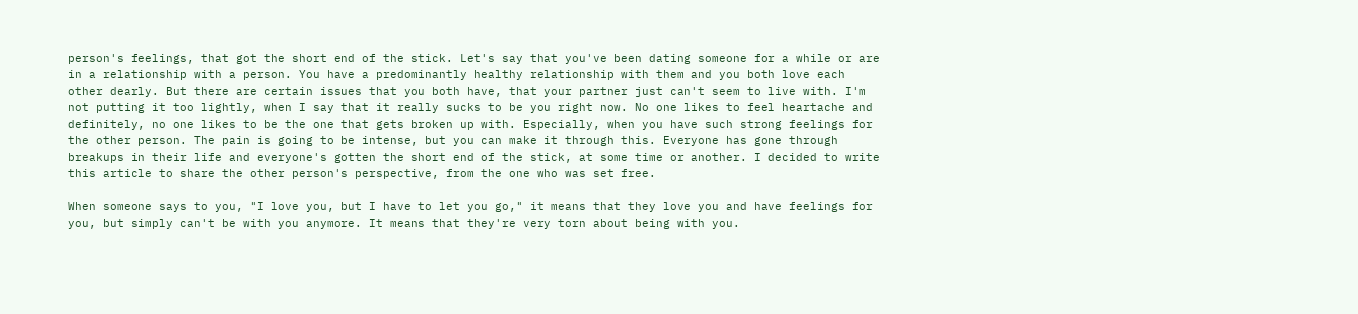person's feelings, that got the short end of the stick. Let's say that you've been dating someone for a while or are in a relationship with a person. You have a predominantly healthy relationship with them and you both love each other dearly. But there are certain issues that you both have, that your partner just can't seem to live with. I'm not putting it too lightly, when I say that it really sucks to be you right now. No one likes to feel heartache and definitely, no one likes to be the one that gets broken up with. Especially, when you have such strong feelings for the other person. The pain is going to be intense, but you can make it through this. Everyone has gone through breakups in their life and everyone's gotten the short end of the stick, at some time or another. I decided to write this article to share the other person's perspective, from the one who was set free.

When someone says to you, "I love you, but I have to let you go," it means that they love you and have feelings for you, but simply can't be with you anymore. It means that they're very torn about being with you.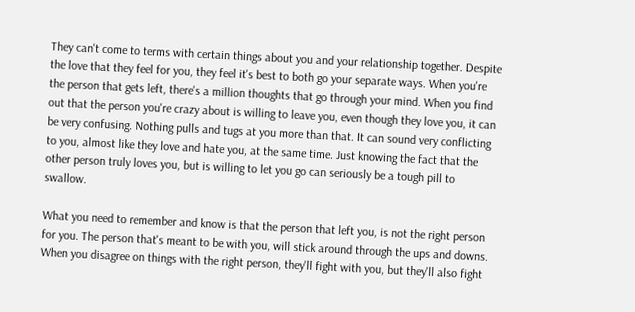They can't come to terms with certain things about you and your relationship together. Despite the love that they feel for you, they feel it's best to both go your separate ways. When you're the person that gets left, there's a million thoughts that go through your mind. When you find out that the person you're crazy about is willing to leave you, even though they love you, it can be very confusing. Nothing pulls and tugs at you more than that. It can sound very conflicting to you, almost like they love and hate you, at the same time. Just knowing the fact that the other person truly loves you, but is willing to let you go can seriously be a tough pill to swallow.

What you need to remember and know is that the person that left you, is not the right person for you. The person that's meant to be with you, will stick around through the ups and downs. When you disagree on things with the right person, they'll fight with you, but they'll also fight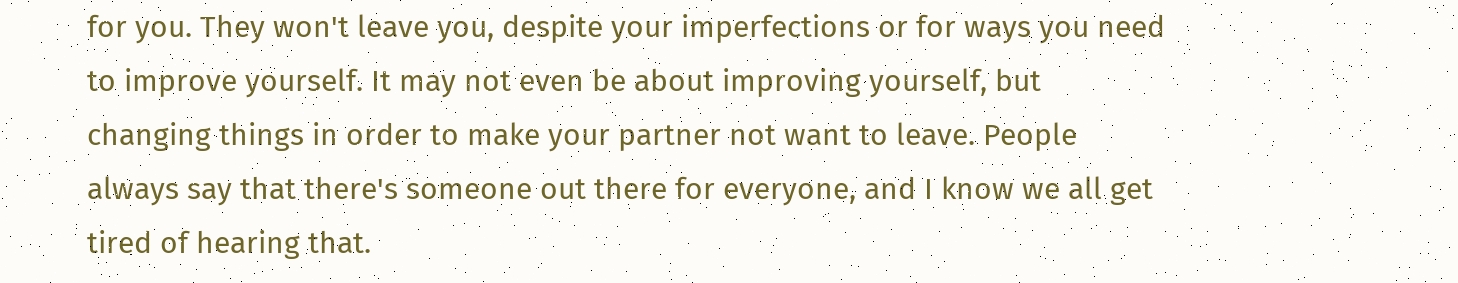for you. They won't leave you, despite your imperfections or for ways you need to improve yourself. It may not even be about improving yourself, but changing things in order to make your partner not want to leave. People always say that there's someone out there for everyone, and I know we all get tired of hearing that.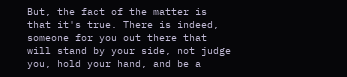But, the fact of the matter is that it's true. There is indeed, someone for you out there that will stand by your side, not judge you, hold your hand, and be a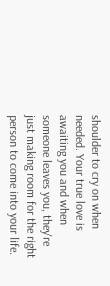shoulder to cry on when needed. Your true love is awaiting you and when someone leaves you, they're just making room for the right person to come into your life.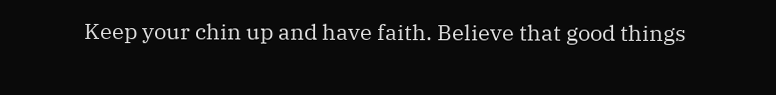Keep your chin up and have faith. Believe that good things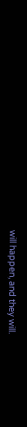will happen, and they will.